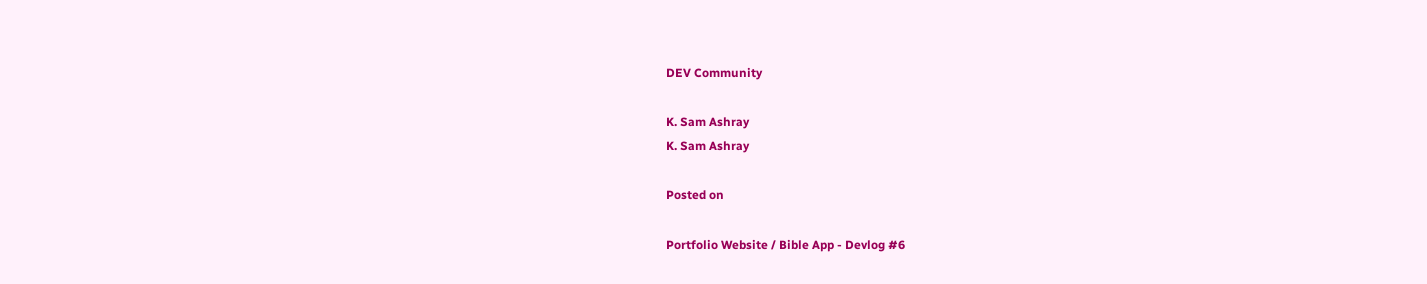DEV Community

K. Sam Ashray
K. Sam Ashray

Posted on

Portfolio Website / Bible App - Devlog #6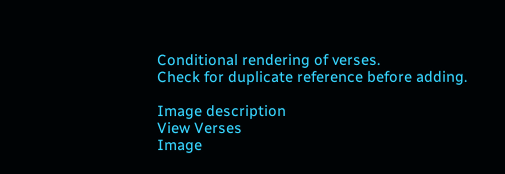Conditional rendering of verses.
Check for duplicate reference before adding.

Image description
View Verses
Image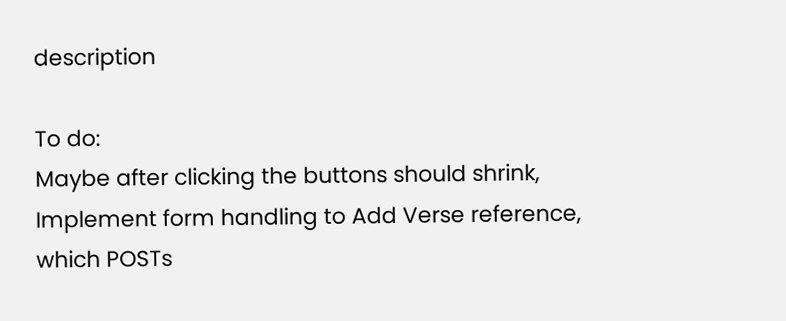description

To do:
Maybe after clicking the buttons should shrink,
Implement form handling to Add Verse reference, which POSTs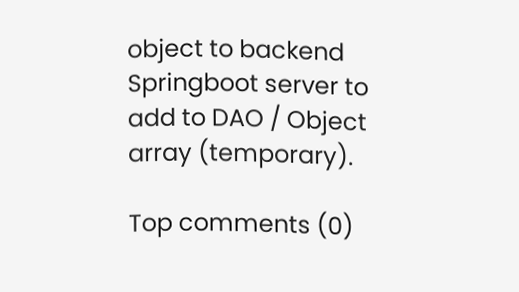object to backend Springboot server to add to DAO / Object array (temporary).

Top comments (0)